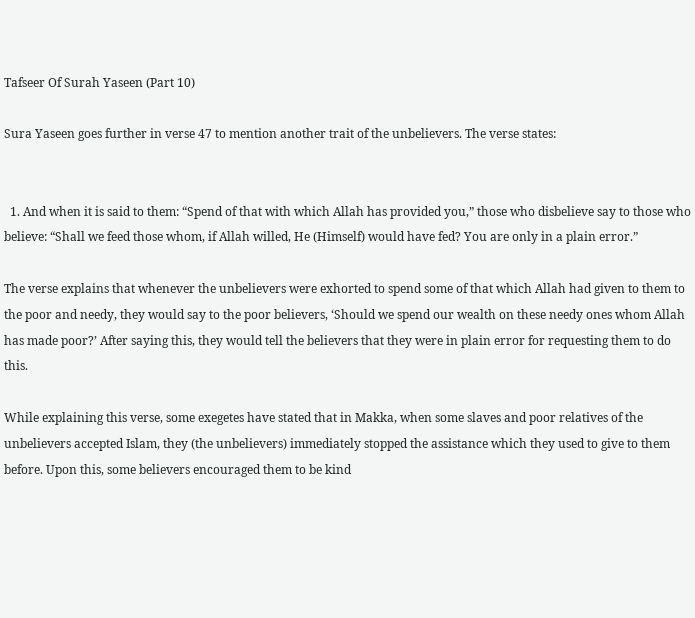Tafseer Of Surah Yaseen (Part 10)

Sura Yaseen goes further in verse 47 to mention another trait of the unbelievers. The verse states:


  1. And when it is said to them: “Spend of that with which Allah has provided you,” those who disbelieve say to those who believe: “Shall we feed those whom, if Allah willed, He (Himself) would have fed? You are only in a plain error.”

The verse explains that whenever the unbelievers were exhorted to spend some of that which Allah had given to them to the poor and needy, they would say to the poor believers, ‘Should we spend our wealth on these needy ones whom Allah has made poor?’ After saying this, they would tell the believers that they were in plain error for requesting them to do this.

While explaining this verse, some exegetes have stated that in Makka, when some slaves and poor relatives of the unbelievers accepted Islam, they (the unbelievers) immediately stopped the assistance which they used to give to them before. Upon this, some believers encouraged them to be kind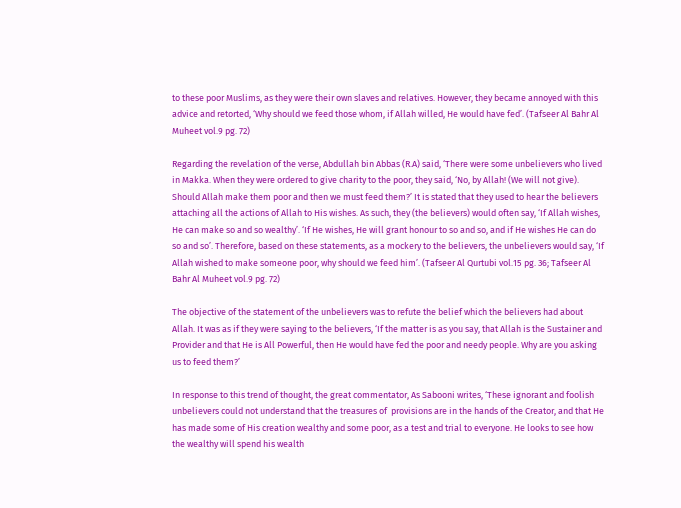to these poor Muslims, as they were their own slaves and relatives. However, they became annoyed with this advice and retorted, ‘Why should we feed those whom, if Allah willed, He would have fed’. (Tafseer Al Bahr Al Muheet vol.9 pg. 72)

Regarding the revelation of the verse, Abdullah bin Abbas (R.A) said, ‘There were some unbelievers who lived in Makka. When they were ordered to give charity to the poor, they said, ‘No, by Allah! (We will not give). Should Allah make them poor and then we must feed them?’ It is stated that they used to hear the believers attaching all the actions of Allah to His wishes. As such, they (the believers) would often say, ‘If Allah wishes, He can make so and so wealthy’. ‘If He wishes, He will grant honour to so and so, and if He wishes He can do so and so’. Therefore, based on these statements, as a mockery to the believers, the unbelievers would say, ‘If Allah wished to make someone poor, why should we feed him’. (Tafseer Al Qurtubi vol.15 pg. 36; Tafseer Al Bahr Al Muheet vol.9 pg. 72)

The objective of the statement of the unbelievers was to refute the belief which the believers had about Allah. It was as if they were saying to the believers, ‘If the matter is as you say, that Allah is the Sustainer and Provider and that He is All Powerful, then He would have fed the poor and needy people. Why are you asking us to feed them?’

In response to this trend of thought, the great commentator, As Sabooni writes, ‘These ignorant and foolish unbelievers could not understand that the treasures of  provisions are in the hands of the Creator, and that He has made some of His creation wealthy and some poor, as a test and trial to everyone. He looks to see how the wealthy will spend his wealth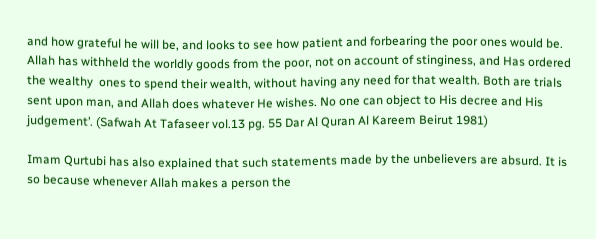and how grateful he will be, and looks to see how patient and forbearing the poor ones would be. Allah has withheld the worldly goods from the poor, not on account of stinginess, and Has ordered the wealthy  ones to spend their wealth, without having any need for that wealth. Both are trials sent upon man, and Allah does whatever He wishes. No one can object to His decree and His judgement’. (Safwah At Tafaseer vol.13 pg. 55 Dar Al Quran Al Kareem Beirut 1981)

Imam Qurtubi has also explained that such statements made by the unbelievers are absurd. It is so because whenever Allah makes a person the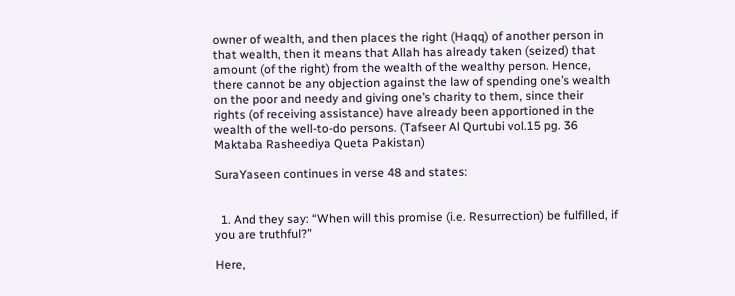owner of wealth, and then places the right (Haqq) of another person in that wealth, then it means that Allah has already taken (seized) that amount (of the right) from the wealth of the wealthy person. Hence, there cannot be any objection against the law of spending one’s wealth on the poor and needy and giving one’s charity to them, since their rights (of receiving assistance) have already been apportioned in the wealth of the well-to-do persons. (Tafseer Al Qurtubi vol.15 pg. 36 Maktaba Rasheediya Queta Pakistan)

SuraYaseen continues in verse 48 and states:


  1. And they say: “When will this promise (i.e. Resurrection) be fulfilled, if you are truthful?”

Here,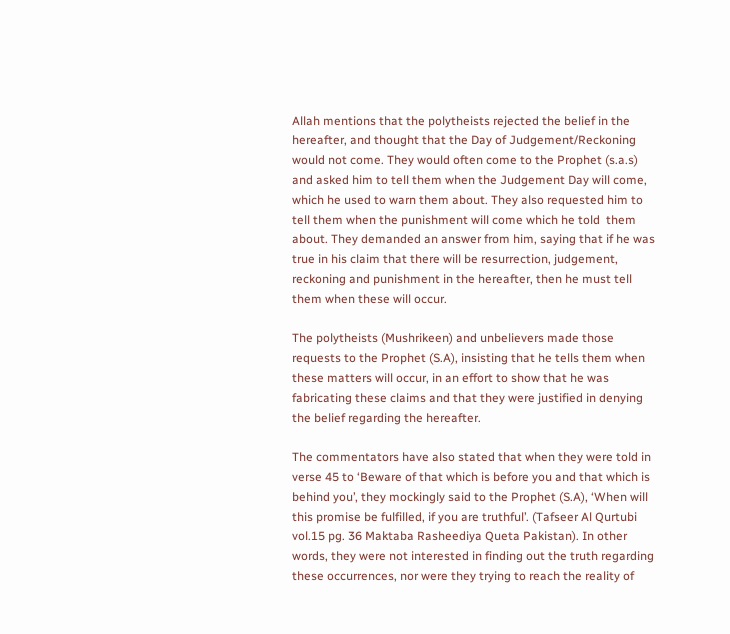Allah mentions that the polytheists rejected the belief in the hereafter, and thought that the Day of Judgement/Reckoning would not come. They would often come to the Prophet (s.a.s) and asked him to tell them when the Judgement Day will come, which he used to warn them about. They also requested him to tell them when the punishment will come which he told  them about. They demanded an answer from him, saying that if he was true in his claim that there will be resurrection, judgement, reckoning and punishment in the hereafter, then he must tell them when these will occur.

The polytheists (Mushrikeen) and unbelievers made those requests to the Prophet (S.A), insisting that he tells them when these matters will occur, in an effort to show that he was fabricating these claims and that they were justified in denying the belief regarding the hereafter.

The commentators have also stated that when they were told in verse 45 to ‘Beware of that which is before you and that which is behind you’, they mockingly said to the Prophet (S.A), ‘When will this promise be fulfilled, if you are truthful’. (Tafseer Al Qurtubi vol.15 pg. 36 Maktaba Rasheediya Queta Pakistan). In other words, they were not interested in finding out the truth regarding these occurrences, nor were they trying to reach the reality of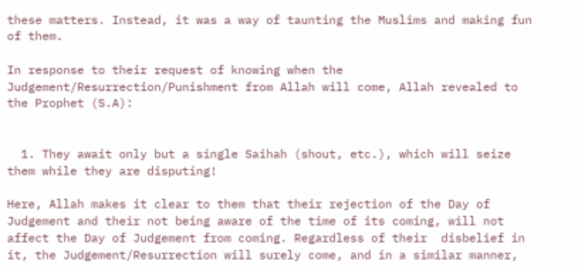these matters. Instead, it was a way of taunting the Muslims and making fun of them.

In response to their request of knowing when the Judgement/Resurrection/Punishment from Allah will come, Allah revealed to the Prophet (S.A):


  1. They await only but a single Saihah (shout, etc.), which will seize them while they are disputing!

Here, Allah makes it clear to them that their rejection of the Day of Judgement and their not being aware of the time of its coming, will not affect the Day of Judgement from coming. Regardless of their  disbelief in it, the Judgement/Resurrection will surely come, and in a similar manner,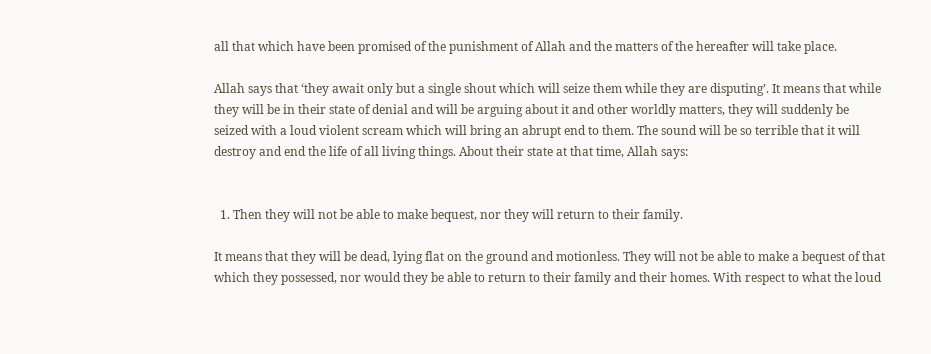all that which have been promised of the punishment of Allah and the matters of the hereafter will take place.

Allah says that ‘they await only but a single shout which will seize them while they are disputing’. It means that while they will be in their state of denial and will be arguing about it and other worldly matters, they will suddenly be seized with a loud violent scream which will bring an abrupt end to them. The sound will be so terrible that it will destroy and end the life of all living things. About their state at that time, Allah says:


  1. Then they will not be able to make bequest, nor they will return to their family.

It means that they will be dead, lying flat on the ground and motionless. They will not be able to make a bequest of that which they possessed, nor would they be able to return to their family and their homes. With respect to what the loud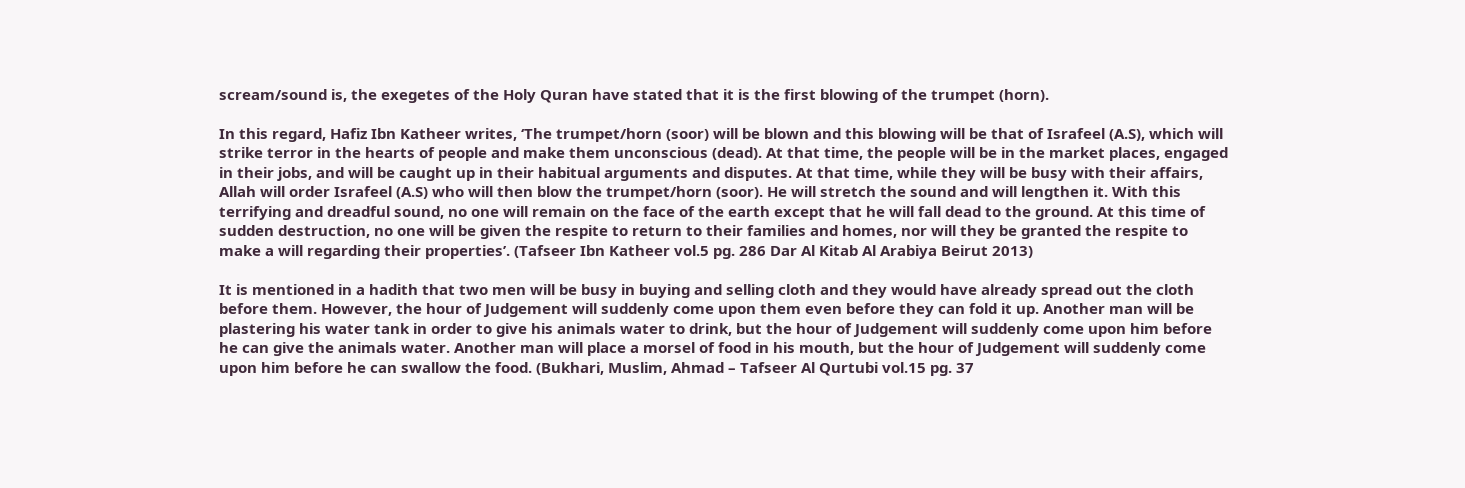scream/sound is, the exegetes of the Holy Quran have stated that it is the first blowing of the trumpet (horn).

In this regard, Hafiz Ibn Katheer writes, ‘The trumpet/horn (soor) will be blown and this blowing will be that of Israfeel (A.S), which will strike terror in the hearts of people and make them unconscious (dead). At that time, the people will be in the market places, engaged in their jobs, and will be caught up in their habitual arguments and disputes. At that time, while they will be busy with their affairs, Allah will order Israfeel (A.S) who will then blow the trumpet/horn (soor). He will stretch the sound and will lengthen it. With this terrifying and dreadful sound, no one will remain on the face of the earth except that he will fall dead to the ground. At this time of sudden destruction, no one will be given the respite to return to their families and homes, nor will they be granted the respite to make a will regarding their properties’. (Tafseer Ibn Katheer vol.5 pg. 286 Dar Al Kitab Al Arabiya Beirut 2013)

It is mentioned in a hadith that two men will be busy in buying and selling cloth and they would have already spread out the cloth before them. However, the hour of Judgement will suddenly come upon them even before they can fold it up. Another man will be plastering his water tank in order to give his animals water to drink, but the hour of Judgement will suddenly come upon him before he can give the animals water. Another man will place a morsel of food in his mouth, but the hour of Judgement will suddenly come upon him before he can swallow the food. (Bukhari, Muslim, Ahmad – Tafseer Al Qurtubi vol.15 pg. 37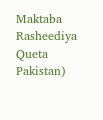Maktaba Rasheediya Queta Pakistan)